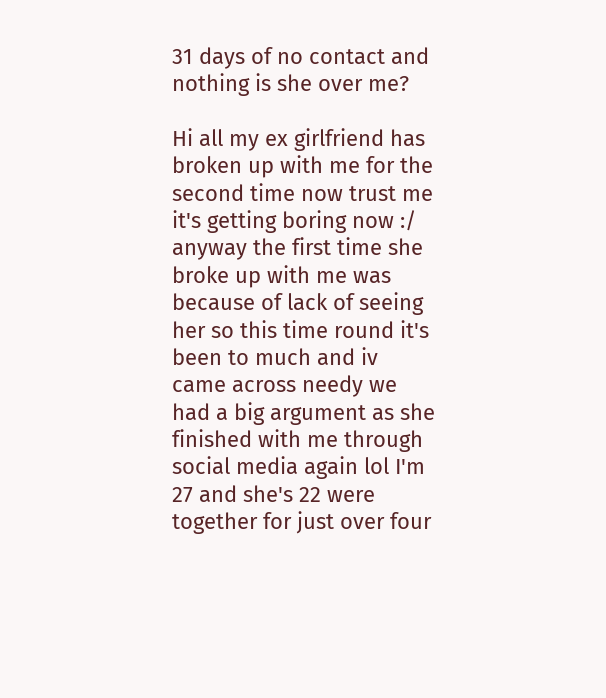31 days of no contact and nothing is she over me?

Hi all my ex girlfriend has broken up with me for the second time now trust me it's getting boring now :/ anyway the first time she broke up with me was because of lack of seeing her so this time round it's been to much and iv came across needy we had a big argument as she finished with me through social media again lol I'm 27 and she's 22 were together for just over four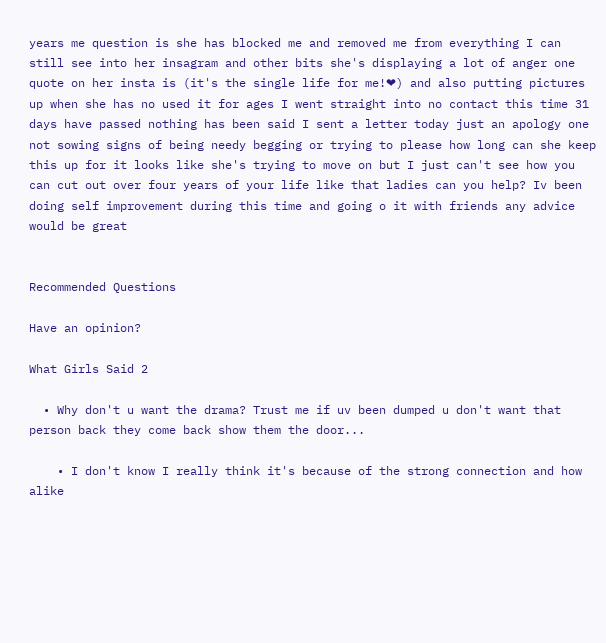years me question is she has blocked me and removed me from everything I can still see into her insagram and other bits she's displaying a lot of anger one quote on her insta is (it's the single life for me!❤) and also putting pictures up when she has no used it for ages I went straight into no contact this time 31 days have passed nothing has been said I sent a letter today just an apology one not sowing signs of being needy begging or trying to please how long can she keep this up for it looks like she's trying to move on but I just can't see how you can cut out over four years of your life like that ladies can you help? Iv been doing self improvement during this time and going o it with friends any advice would be great


Recommended Questions

Have an opinion?

What Girls Said 2

  • Why don't u want the drama? Trust me if uv been dumped u don't want that person back they come back show them the door...

    • I don't know I really think it's because of the strong connection and how alike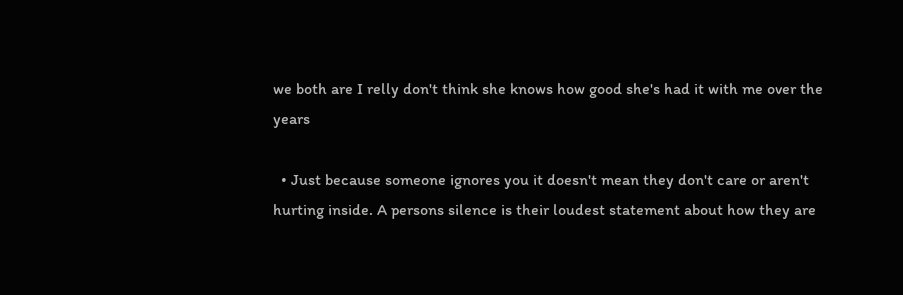we both are I relly don't think she knows how good she's had it with me over the years

  • Just because someone ignores you it doesn't mean they don't care or aren't hurting inside. A persons silence is their loudest statement about how they are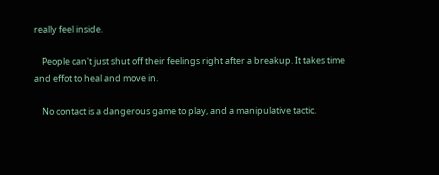really feel inside.

    People can't just shut off their feelings right after a breakup. It takes time and effot to heal and move in.

    No contact is a dangerous game to play, and a manipulative tactic.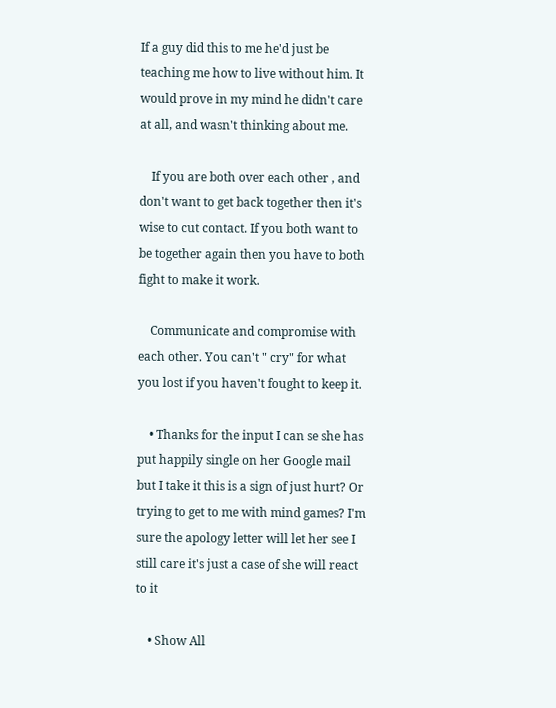If a guy did this to me he'd just be teaching me how to live without him. It would prove in my mind he didn't care at all, and wasn't thinking about me.

    If you are both over each other , and don't want to get back together then it's wise to cut contact. If you both want to be together again then you have to both fight to make it work.

    Communicate and compromise with each other. You can't " cry" for what you lost if you haven't fought to keep it.

    • Thanks for the input I can se she has put happily single on her Google mail but I take it this is a sign of just hurt? Or trying to get to me with mind games? I'm sure the apology letter will let her see I still care it's just a case of she will react to it

    • Show All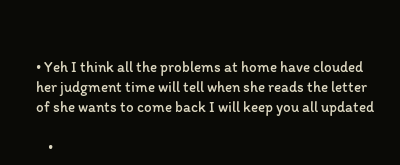• Yeh I think all the problems at home have clouded her judgment time will tell when she reads the letter of she wants to come back I will keep you all updated

    •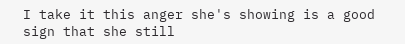I take it this anger she's showing is a good sign that she still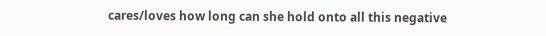cares/loves how long can she hold onto all this negative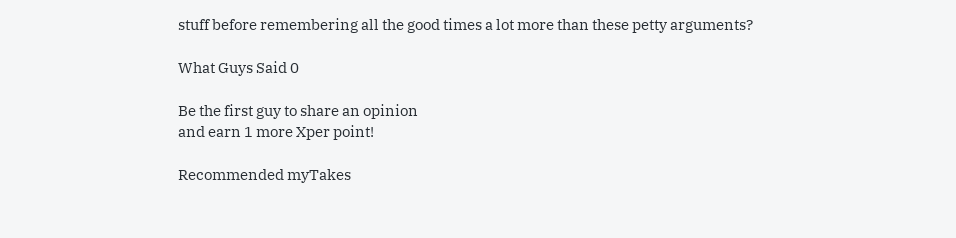stuff before remembering all the good times a lot more than these petty arguments?

What Guys Said 0

Be the first guy to share an opinion
and earn 1 more Xper point!

Recommended myTakes